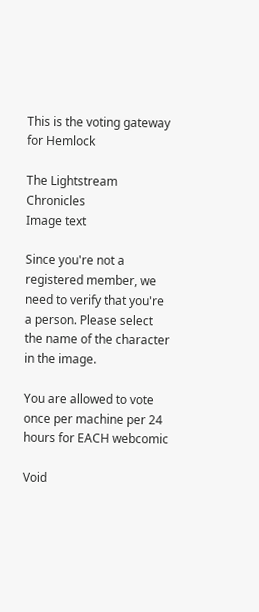This is the voting gateway for Hemlock

The Lightstream Chronicles
Image text

Since you're not a registered member, we need to verify that you're a person. Please select the name of the character in the image.

You are allowed to vote once per machine per 24 hours for EACH webcomic

Void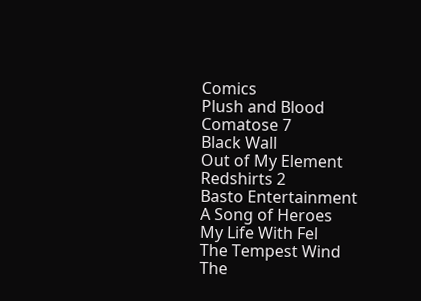Comics
Plush and Blood
Comatose 7
Black Wall
Out of My Element
Redshirts 2
Basto Entertainment
A Song of Heroes
My Life With Fel
The Tempest Wind
The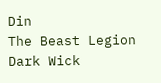Din
The Beast Legion
Dark Wick